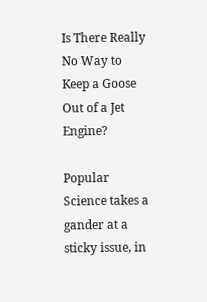Is There Really No Way to Keep a Goose Out of a Jet Engine?

Popular Science takes a gander at a sticky issue, in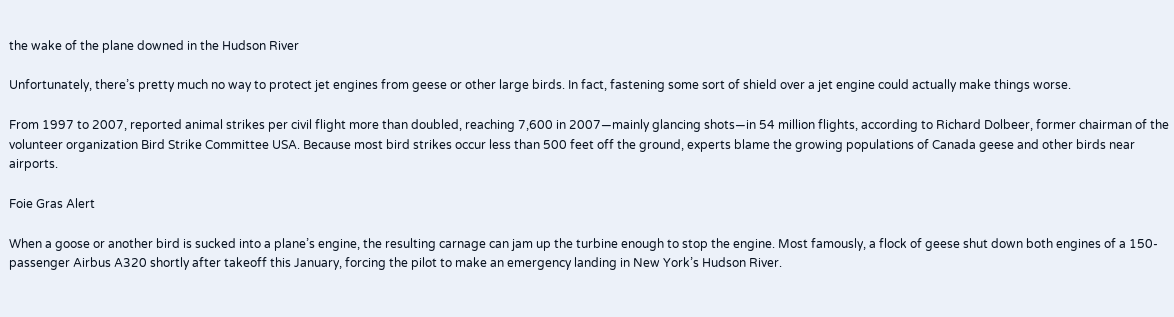the wake of the plane downed in the Hudson River

Unfortunately, there’s pretty much no way to protect jet engines from geese or other large birds. In fact, fastening some sort of shield over a jet engine could actually make things worse.

From 1997 to 2007, reported animal strikes per civil flight more than doubled, reaching 7,600 in 2007—mainly glancing shots—in 54 million flights, according to Richard Dolbeer, former chairman of the volunteer organization Bird Strike Committee USA. Because most bird strikes occur less than 500 feet off the ground, experts blame the growing populations of Canada geese and other birds near airports.

Foie Gras Alert

When a goose or another bird is sucked into a plane’s engine, the resulting carnage can jam up the turbine enough to stop the engine. Most famously, a flock of geese shut down both engines of a 150-passenger Airbus A320 shortly after takeoff this January, forcing the pilot to make an emergency landing in New York’s Hudson River.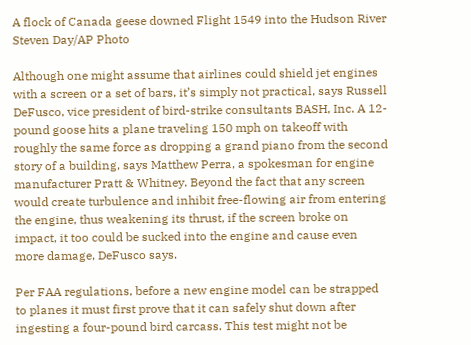A flock of Canada geese downed Flight 1549 into the Hudson River Steven Day/AP Photo

Although one might assume that airlines could shield jet engines with a screen or a set of bars, it’s simply not practical, says Russell DeFusco, vice president of bird-strike consultants BASH, Inc. A 12-pound goose hits a plane traveling 150 mph on takeoff with roughly the same force as dropping a grand piano from the second story of a building, says Matthew Perra, a spokesman for engine manufacturer Pratt & Whitney. Beyond the fact that any screen would create turbulence and inhibit free-flowing air from entering the engine, thus weakening its thrust, if the screen broke on impact, it too could be sucked into the engine and cause even more damage, DeFusco says.

Per FAA regulations, before a new engine model can be strapped to planes it must first prove that it can safely shut down after ingesting a four-pound bird carcass. This test might not be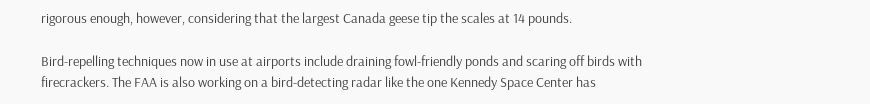rigorous enough, however, considering that the largest Canada geese tip the scales at 14 pounds.

Bird-repelling techniques now in use at airports include draining fowl-friendly ponds and scaring off birds with firecrackers. The FAA is also working on a bird-detecting radar like the one Kennedy Space Center has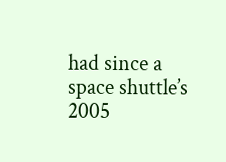had since a space shuttle’s 2005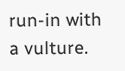run-in with a vulture.